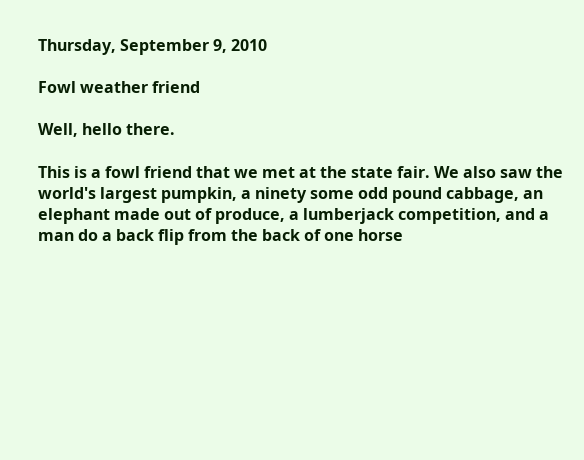Thursday, September 9, 2010

Fowl weather friend

Well, hello there.

This is a fowl friend that we met at the state fair. We also saw the world's largest pumpkin, a ninety some odd pound cabbage, an elephant made out of produce, a lumberjack competition, and a man do a back flip from the back of one horse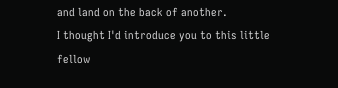and land on the back of another.
I thought I'd introduce you to this little fellow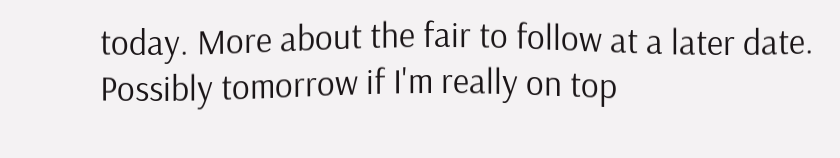today. More about the fair to follow at a later date. Possibly tomorrow if I'm really on top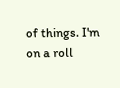of things. I'm on a roll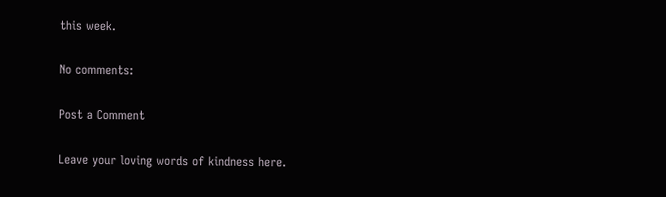this week.

No comments:

Post a Comment

Leave your loving words of kindness here.